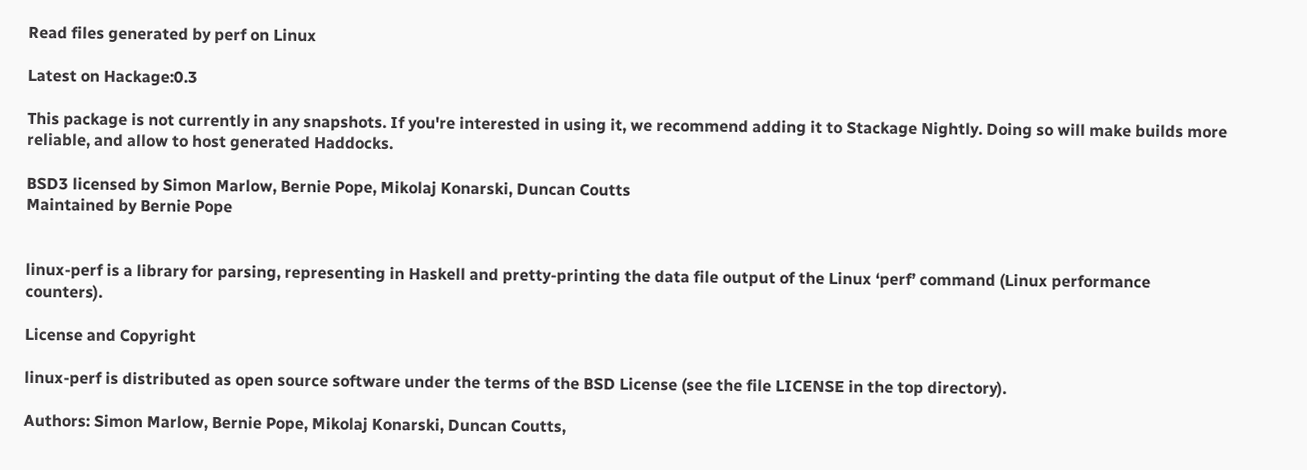Read files generated by perf on Linux

Latest on Hackage:0.3

This package is not currently in any snapshots. If you're interested in using it, we recommend adding it to Stackage Nightly. Doing so will make builds more reliable, and allow to host generated Haddocks.

BSD3 licensed by Simon Marlow, Bernie Pope, Mikolaj Konarski, Duncan Coutts
Maintained by Bernie Pope


linux-perf is a library for parsing, representing in Haskell and pretty-printing the data file output of the Linux ‘perf’ command (Linux performance counters).

License and Copyright

linux-perf is distributed as open source software under the terms of the BSD License (see the file LICENSE in the top directory).

Authors: Simon Marlow, Bernie Pope, Mikolaj Konarski, Duncan Coutts,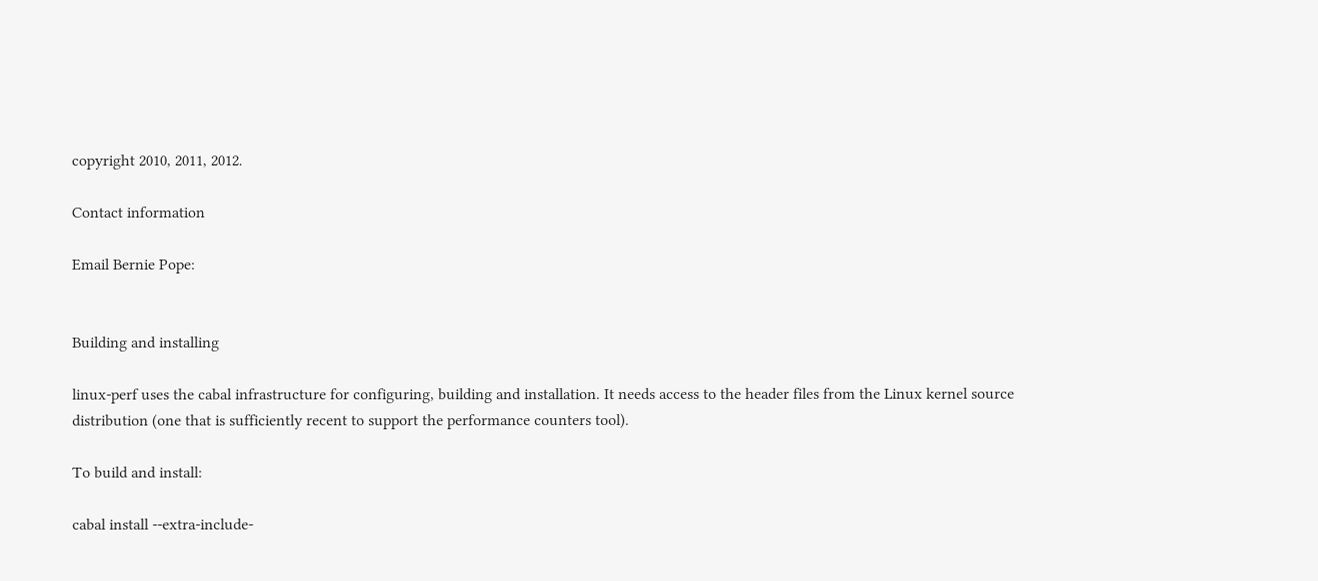copyright 2010, 2011, 2012.

Contact information

Email Bernie Pope:


Building and installing

linux-perf uses the cabal infrastructure for configuring, building and installation. It needs access to the header files from the Linux kernel source distribution (one that is sufficiently recent to support the performance counters tool).

To build and install:

cabal install --extra-include-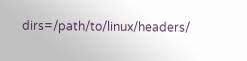dirs=/path/to/linux/headers/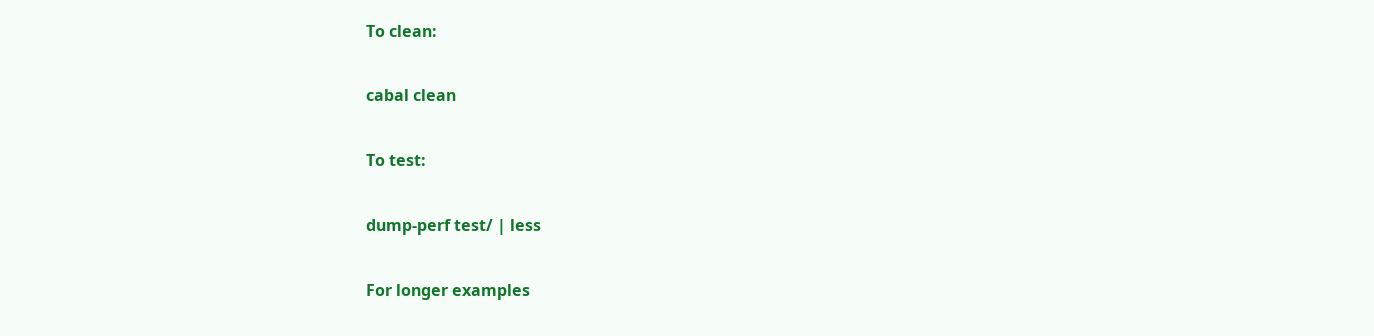To clean:

cabal clean

To test:

dump-perf test/ | less

For longer examples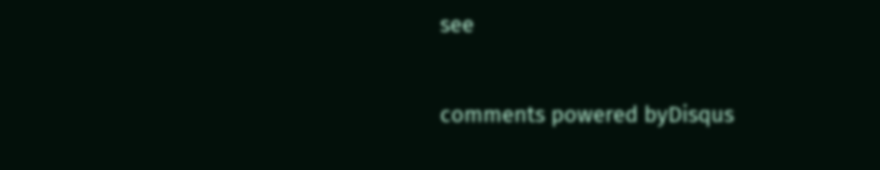see

comments powered byDisqus